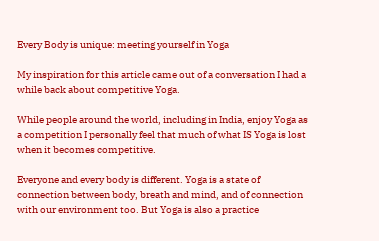Every Body is unique: meeting yourself in Yoga

My inspiration for this article came out of a conversation I had a while back about competitive Yoga.

While people around the world, including in India, enjoy Yoga as a competition I personally feel that much of what IS Yoga is lost when it becomes competitive.

Everyone and every body is different. Yoga is a state of connection between body, breath and mind, and of connection with our environment too. But Yoga is also a practice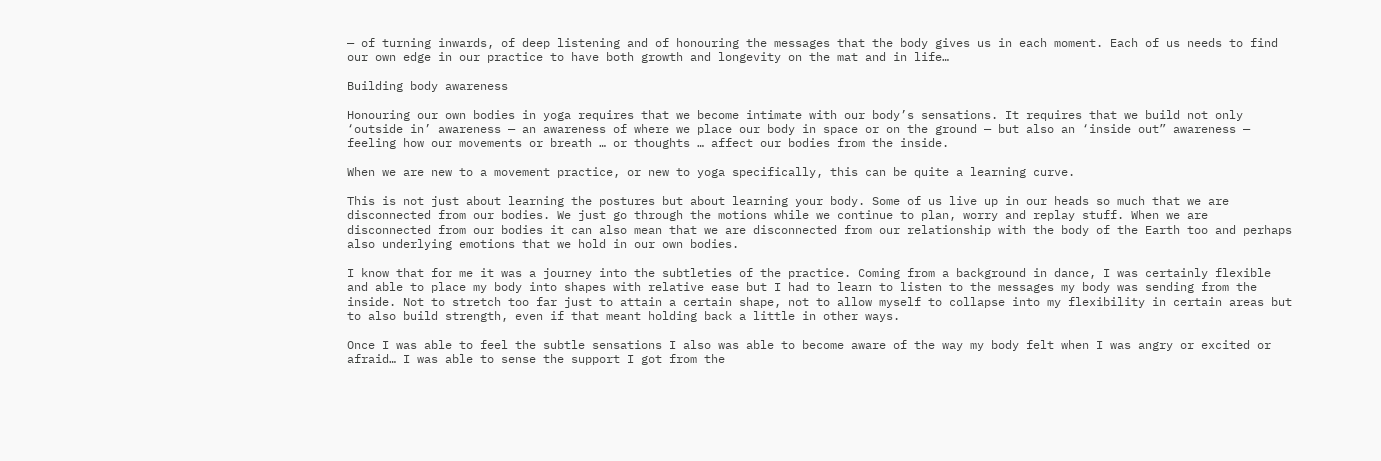— of turning inwards, of deep listening and of honouring the messages that the body gives us in each moment. Each of us needs to find our own edge in our practice to have both growth and longevity on the mat and in life…

Building body awareness

Honouring our own bodies in yoga requires that we become intimate with our body’s sensations. It requires that we build not only ‘outside in’ awareness — an awareness of where we place our body in space or on the ground — but also an ‘inside out” awareness — feeling how our movements or breath … or thoughts … affect our bodies from the inside.

When we are new to a movement practice, or new to yoga specifically, this can be quite a learning curve.

This is not just about learning the postures but about learning your body. Some of us live up in our heads so much that we are disconnected from our bodies. We just go through the motions while we continue to plan, worry and replay stuff. When we are disconnected from our bodies it can also mean that we are disconnected from our relationship with the body of the Earth too and perhaps also underlying emotions that we hold in our own bodies.

I know that for me it was a journey into the subtleties of the practice. Coming from a background in dance, I was certainly flexible and able to place my body into shapes with relative ease but I had to learn to listen to the messages my body was sending from the inside. Not to stretch too far just to attain a certain shape, not to allow myself to collapse into my flexibility in certain areas but to also build strength, even if that meant holding back a little in other ways.

Once I was able to feel the subtle sensations I also was able to become aware of the way my body felt when I was angry or excited or afraid… I was able to sense the support I got from the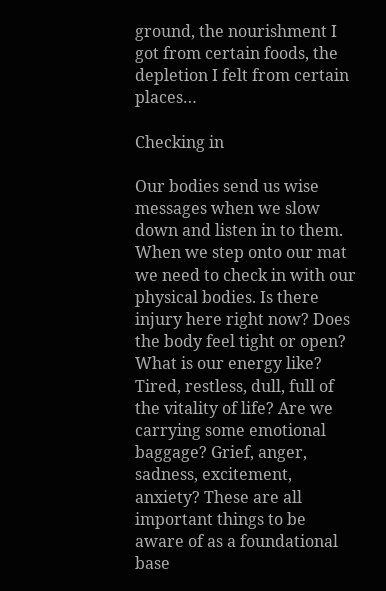ground, the nourishment I got from certain foods, the depletion I felt from certain places…

Checking in

Our bodies send us wise messages when we slow down and listen in to them. When we step onto our mat we need to check in with our physical bodies. Is there injury here right now? Does the body feel tight or open? What is our energy like? Tired, restless, dull, full of the vitality of life? Are we carrying some emotional baggage? Grief, anger, sadness, excitement, anxiety? These are all important things to be aware of as a foundational base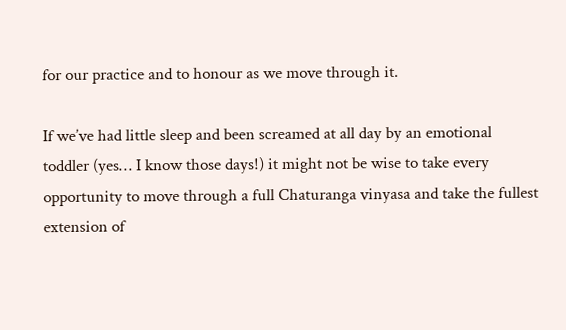for our practice and to honour as we move through it.

If we’ve had little sleep and been screamed at all day by an emotional toddler (yes… I know those days!) it might not be wise to take every opportunity to move through a full Chaturanga vinyasa and take the fullest extension of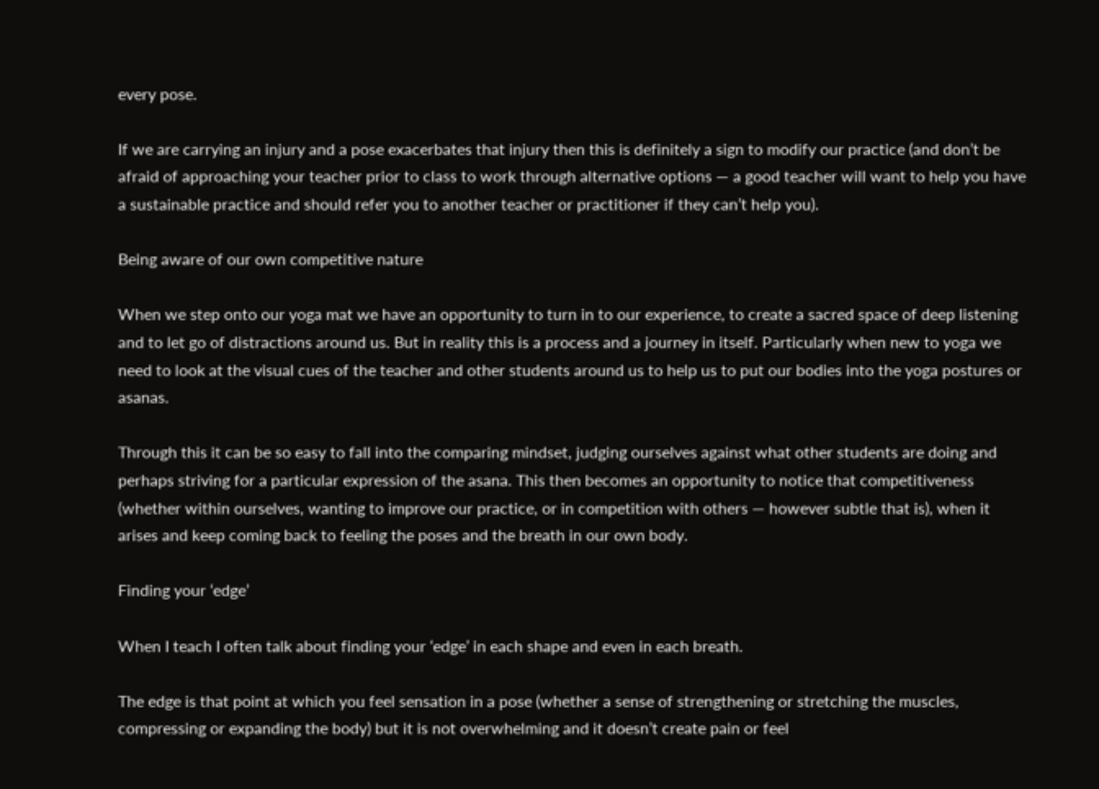every pose.

If we are carrying an injury and a pose exacerbates that injury then this is definitely a sign to modify our practice (and don’t be afraid of approaching your teacher prior to class to work through alternative options — a good teacher will want to help you have a sustainable practice and should refer you to another teacher or practitioner if they can’t help you).

Being aware of our own competitive nature

When we step onto our yoga mat we have an opportunity to turn in to our experience, to create a sacred space of deep listening and to let go of distractions around us. But in reality this is a process and a journey in itself. Particularly when new to yoga we need to look at the visual cues of the teacher and other students around us to help us to put our bodies into the yoga postures or asanas.

Through this it can be so easy to fall into the comparing mindset, judging ourselves against what other students are doing and perhaps striving for a particular expression of the asana. This then becomes an opportunity to notice that competitiveness (whether within ourselves, wanting to improve our practice, or in competition with others — however subtle that is), when it arises and keep coming back to feeling the poses and the breath in our own body.

Finding your ‘edge’

When I teach I often talk about finding your ‘edge’ in each shape and even in each breath.

The edge is that point at which you feel sensation in a pose (whether a sense of strengthening or stretching the muscles, compressing or expanding the body) but it is not overwhelming and it doesn’t create pain or feel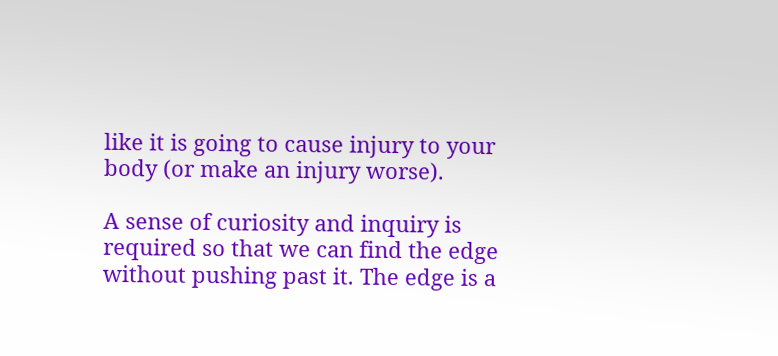like it is going to cause injury to your body (or make an injury worse).

A sense of curiosity and inquiry is required so that we can find the edge without pushing past it. The edge is a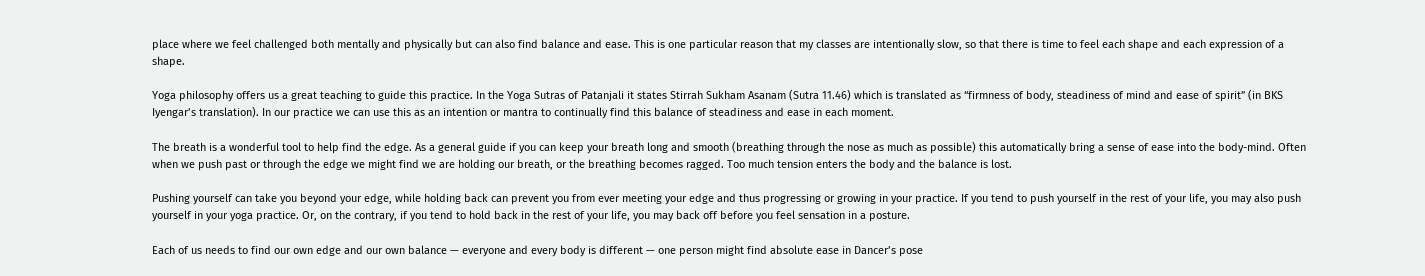place where we feel challenged both mentally and physically but can also find balance and ease. This is one particular reason that my classes are intentionally slow, so that there is time to feel each shape and each expression of a shape.

Yoga philosophy offers us a great teaching to guide this practice. In the Yoga Sutras of Patanjali it states Stirrah Sukham Asanam (Sutra 11.46) which is translated as “firmness of body, steadiness of mind and ease of spirit” (in BKS Iyengar’s translation). In our practice we can use this as an intention or mantra to continually find this balance of steadiness and ease in each moment.

The breath is a wonderful tool to help find the edge. As a general guide if you can keep your breath long and smooth (breathing through the nose as much as possible) this automatically bring a sense of ease into the body-mind. Often when we push past or through the edge we might find we are holding our breath, or the breathing becomes ragged. Too much tension enters the body and the balance is lost.

Pushing yourself can take you beyond your edge, while holding back can prevent you from ever meeting your edge and thus progressing or growing in your practice. If you tend to push yourself in the rest of your life, you may also push yourself in your yoga practice. Or, on the contrary, if you tend to hold back in the rest of your life, you may back off before you feel sensation in a posture.

Each of us needs to find our own edge and our own balance — everyone and every body is different — one person might find absolute ease in Dancer’s pose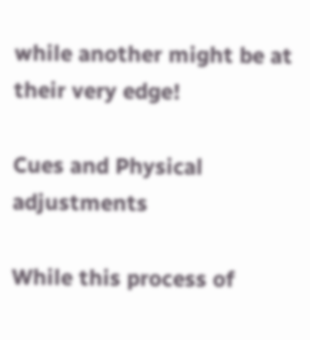while another might be at their very edge!

Cues and Physical adjustments

While this process of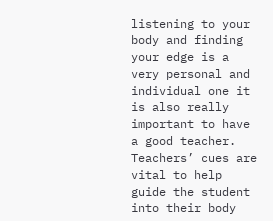listening to your body and finding your edge is a very personal and individual one it is also really important to have a good teacher. Teachers’ cues are vital to help guide the student into their body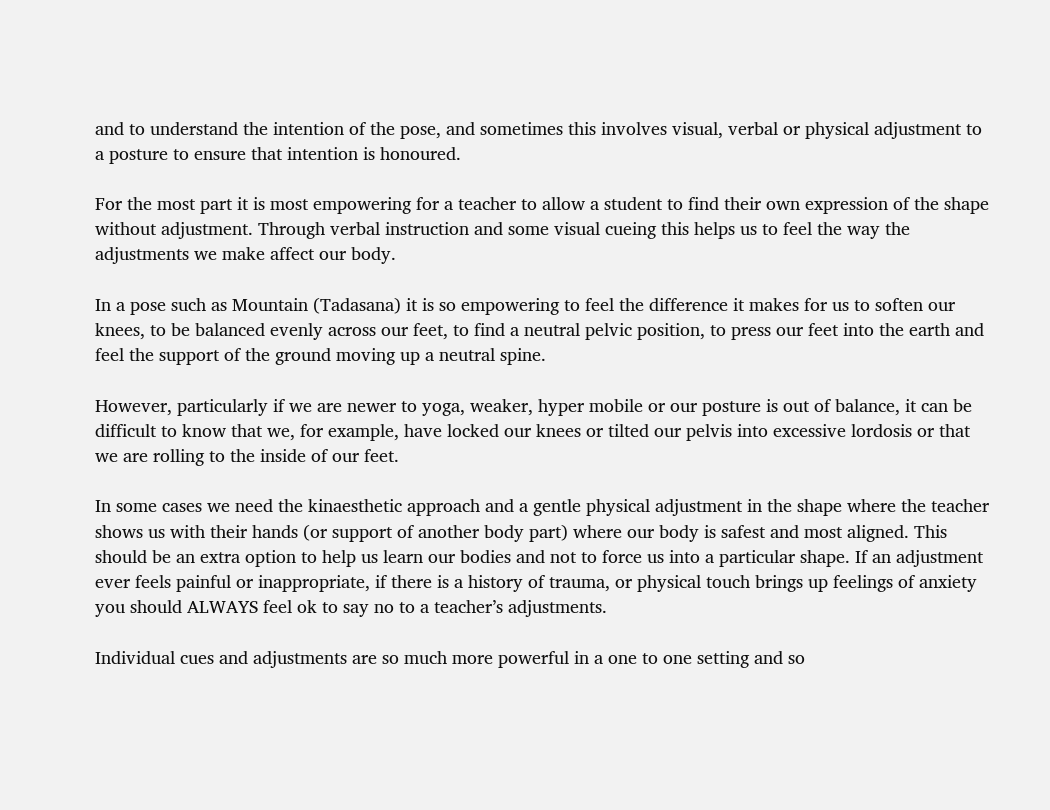and to understand the intention of the pose, and sometimes this involves visual, verbal or physical adjustment to a posture to ensure that intention is honoured.

For the most part it is most empowering for a teacher to allow a student to find their own expression of the shape without adjustment. Through verbal instruction and some visual cueing this helps us to feel the way the adjustments we make affect our body.

In a pose such as Mountain (Tadasana) it is so empowering to feel the difference it makes for us to soften our knees, to be balanced evenly across our feet, to find a neutral pelvic position, to press our feet into the earth and feel the support of the ground moving up a neutral spine.

However, particularly if we are newer to yoga, weaker, hyper mobile or our posture is out of balance, it can be difficult to know that we, for example, have locked our knees or tilted our pelvis into excessive lordosis or that we are rolling to the inside of our feet.

In some cases we need the kinaesthetic approach and a gentle physical adjustment in the shape where the teacher shows us with their hands (or support of another body part) where our body is safest and most aligned. This should be an extra option to help us learn our bodies and not to force us into a particular shape. If an adjustment ever feels painful or inappropriate, if there is a history of trauma, or physical touch brings up feelings of anxiety you should ALWAYS feel ok to say no to a teacher’s adjustments.

Individual cues and adjustments are so much more powerful in a one to one setting and so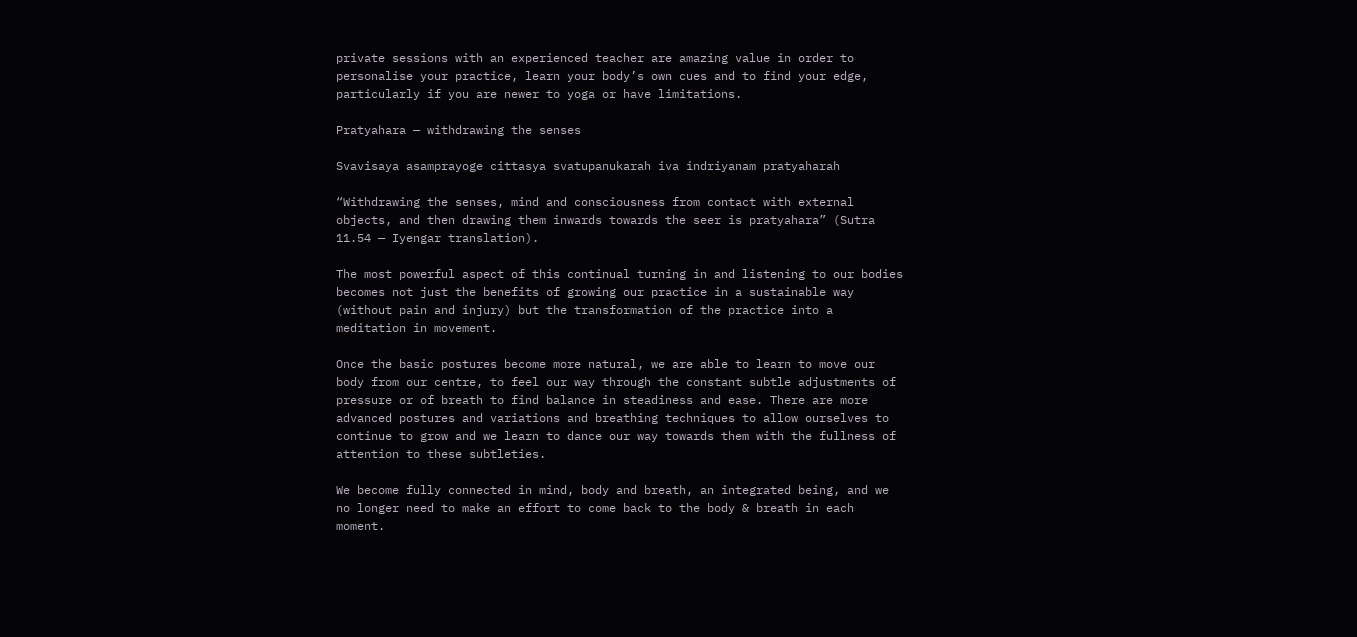private sessions with an experienced teacher are amazing value in order to personalise your practice, learn your body’s own cues and to find your edge, particularly if you are newer to yoga or have limitations.

Pratyahara — withdrawing the senses

Svavisaya asamprayoge cittasya svatupanukarah iva indriyanam pratyaharah

“Withdrawing the senses, mind and consciousness from contact with external objects, and then drawing them inwards towards the seer is pratyahara” (Sutra 11.54 — Iyengar translation).

The most powerful aspect of this continual turning in and listening to our bodies becomes not just the benefits of growing our practice in a sustainable way (without pain and injury) but the transformation of the practice into a meditation in movement.

Once the basic postures become more natural, we are able to learn to move our body from our centre, to feel our way through the constant subtle adjustments of pressure or of breath to find balance in steadiness and ease. There are more advanced postures and variations and breathing techniques to allow ourselves to continue to grow and we learn to dance our way towards them with the fullness of attention to these subtleties.

We become fully connected in mind, body and breath, an integrated being, and we no longer need to make an effort to come back to the body & breath in each moment.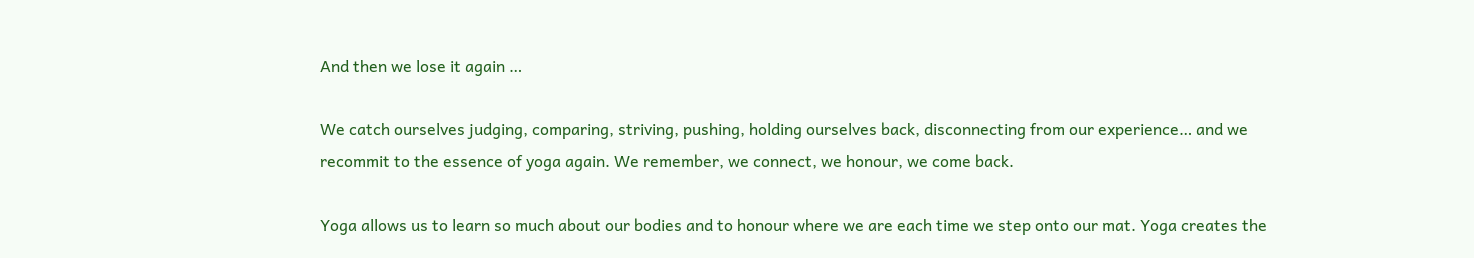And then we lose it again …

We catch ourselves judging, comparing, striving, pushing, holding ourselves back, disconnecting from our experience… and we recommit to the essence of yoga again. We remember, we connect, we honour, we come back.

Yoga allows us to learn so much about our bodies and to honour where we are each time we step onto our mat. Yoga creates the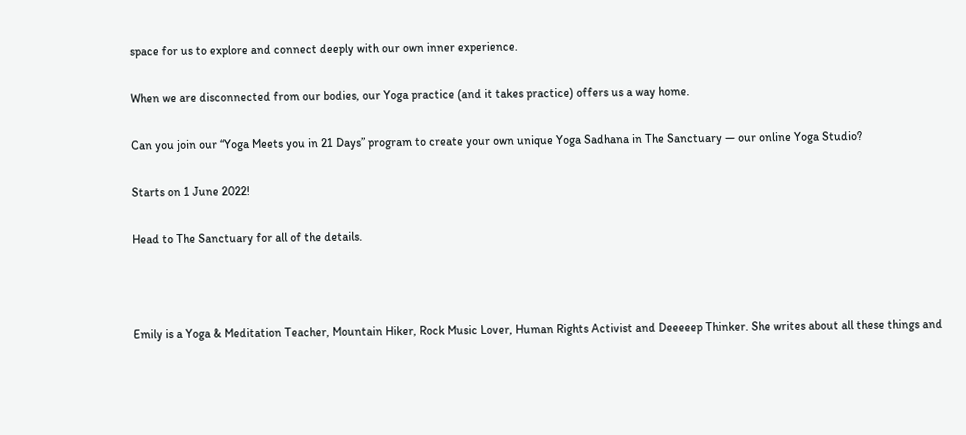space for us to explore and connect deeply with our own inner experience.

When we are disconnected from our bodies, our Yoga practice (and it takes practice) offers us a way home.

Can you join our “Yoga Meets you in 21 Days” program to create your own unique Yoga Sadhana in The Sanctuary — our online Yoga Studio?

Starts on 1 June 2022!

Head to The Sanctuary for all of the details.



Emily is a Yoga & Meditation Teacher, Mountain Hiker, Rock Music Lover, Human Rights Activist and Deeeeep Thinker. She writes about all these things and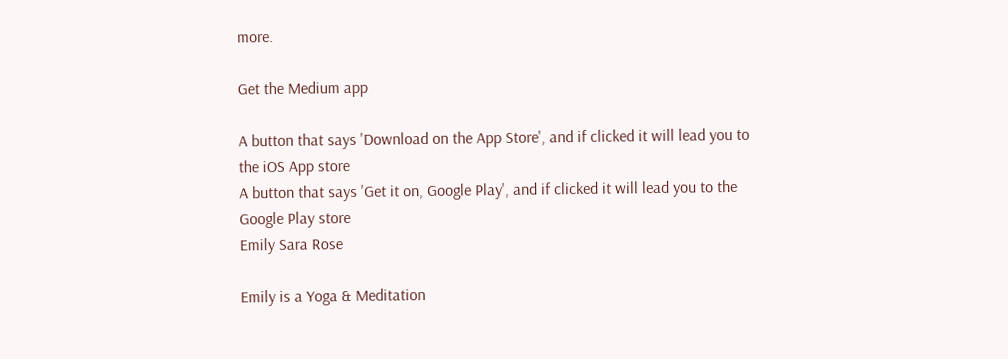more.

Get the Medium app

A button that says 'Download on the App Store', and if clicked it will lead you to the iOS App store
A button that says 'Get it on, Google Play', and if clicked it will lead you to the Google Play store
Emily Sara Rose

Emily is a Yoga & Meditation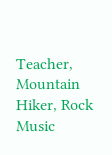Teacher, Mountain Hiker, Rock Music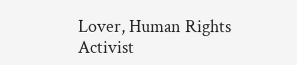Lover, Human Rights Activist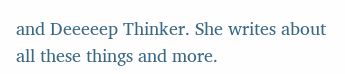and Deeeeep Thinker. She writes about all these things and more.